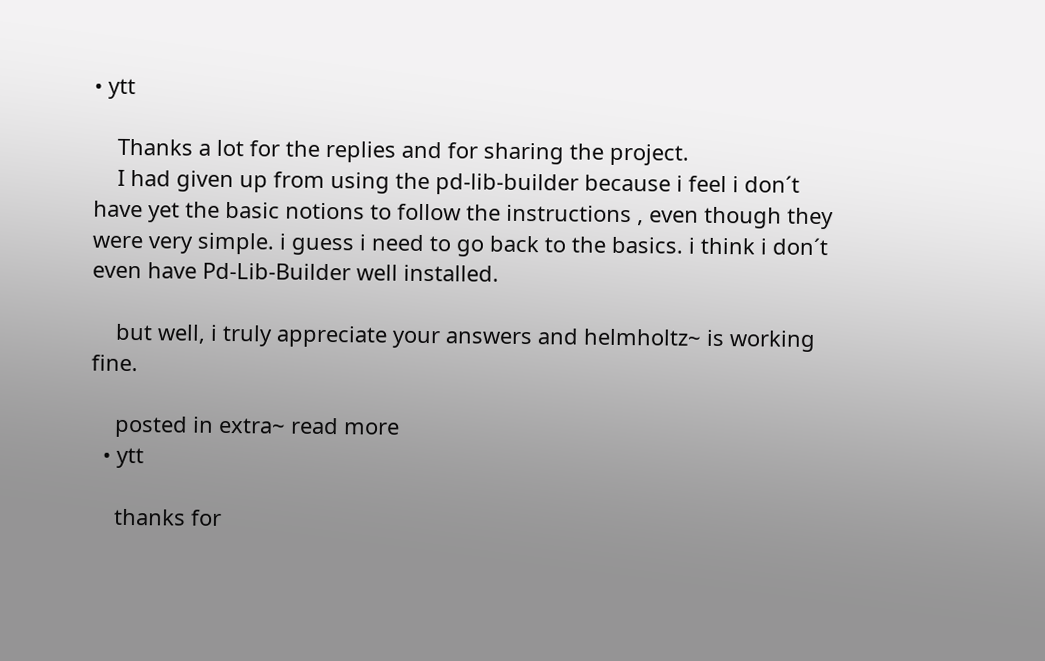• ytt

    Thanks a lot for the replies and for sharing the project.
    I had given up from using the pd-lib-builder because i feel i don´t have yet the basic notions to follow the instructions , even though they were very simple. i guess i need to go back to the basics. i think i don´t even have Pd-Lib-Builder well installed.

    but well, i truly appreciate your answers and helmholtz~ is working fine.

    posted in extra~ read more
  • ytt

    thanks for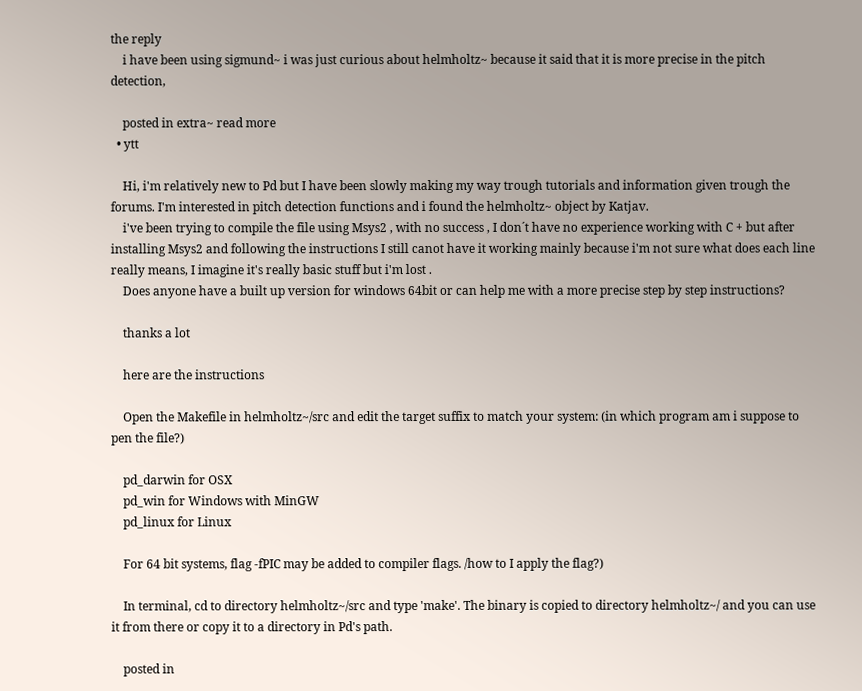the reply
    i have been using sigmund~ i was just curious about helmholtz~ because it said that it is more precise in the pitch detection,

    posted in extra~ read more
  • ytt

    Hi, i'm relatively new to Pd but I have been slowly making my way trough tutorials and information given trough the forums. I'm interested in pitch detection functions and i found the helmholtz~ object by Katjav.
    i've been trying to compile the file using Msys2 , with no success , I don´t have no experience working with C + but after installing Msys2 and following the instructions I still canot have it working mainly because i'm not sure what does each line really means, I imagine it's really basic stuff but i'm lost .
    Does anyone have a built up version for windows 64bit or can help me with a more precise step by step instructions?

    thanks a lot

    here are the instructions

    Open the Makefile in helmholtz~/src and edit the target suffix to match your system: (in which program am i suppose to pen the file?)

    pd_darwin for OSX
    pd_win for Windows with MinGW
    pd_linux for Linux

    For 64 bit systems, flag -fPIC may be added to compiler flags. /how to I apply the flag?)

    In terminal, cd to directory helmholtz~/src and type 'make'. The binary is copied to directory helmholtz~/ and you can use it from there or copy it to a directory in Pd's path.

    posted in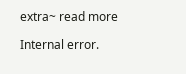extra~ read more

Internal error.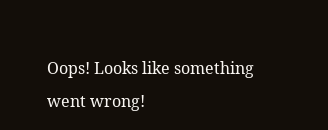Oops! Looks like something went wrong!